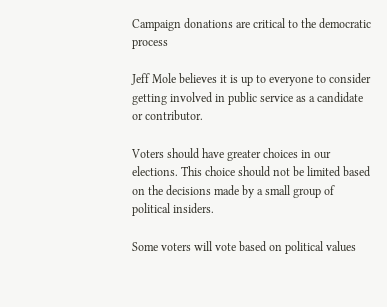Campaign donations are critical to the democratic process

Jeff Mole believes it is up to everyone to consider getting involved in public service as a candidate or contributor.

Voters should have greater choices in our elections. This choice should not be limited based on the decisions made by a small group of political insiders.

Some voters will vote based on political values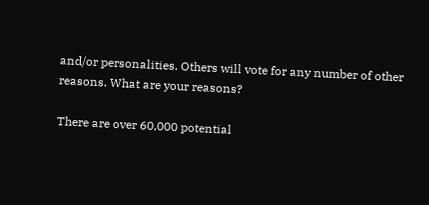and/or personalities. Others will vote for any number of other reasons. What are your reasons?

There are over 60,000 potential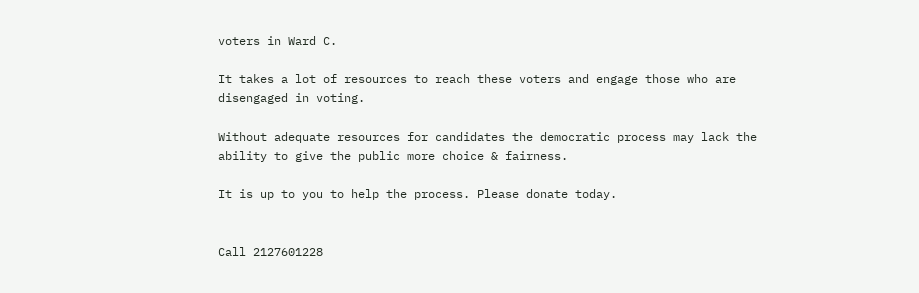voters in Ward C.

It takes a lot of resources to reach these voters and engage those who are disengaged in voting.

Without adequate resources for candidates the democratic process may lack the ability to give the public more choice & fairness.

It is up to you to help the process. Please donate today.


Call 2127601228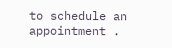to schedule an appointment .